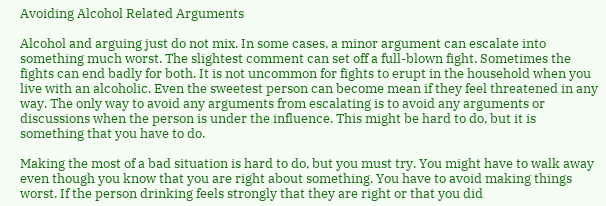Avoiding Alcohol Related Arguments

Alcohol and arguing just do not mix. In some cases, a minor argument can escalate into something much worst. The slightest comment can set off a full-blown fight. Sometimes the fights can end badly for both. It is not uncommon for fights to erupt in the household when you live with an alcoholic. Even the sweetest person can become mean if they feel threatened in any way. The only way to avoid any arguments from escalating is to avoid any arguments or discussions when the person is under the influence. This might be hard to do, but it is something that you have to do.

Making the most of a bad situation is hard to do, but you must try. You might have to walk away even though you know that you are right about something. You have to avoid making things worst. If the person drinking feels strongly that they are right or that you did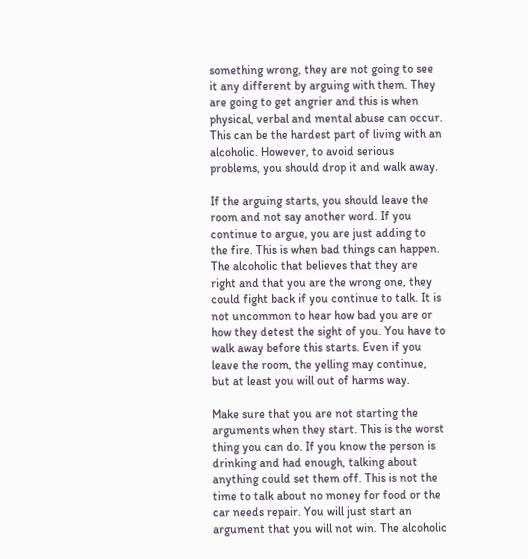something wrong, they are not going to see it any different by arguing with them. They are going to get angrier and this is when physical, verbal and mental abuse can occur. This can be the hardest part of living with an alcoholic. However, to avoid serious problems, you should drop it and walk away.

If the arguing starts, you should leave the room and not say another word. If you continue to argue, you are just adding to the fire. This is when bad things can happen. The alcoholic that believes that they are right and that you are the wrong one, they could fight back if you continue to talk. It is not uncommon to hear how bad you are or how they detest the sight of you. You have to walk away before this starts. Even if you leave the room, the yelling may continue, but at least you will out of harms way.

Make sure that you are not starting the arguments when they start. This is the worst thing you can do. If you know the person is drinking and had enough, talking about anything could set them off. This is not the time to talk about no money for food or the car needs repair. You will just start an argument that you will not win. The alcoholic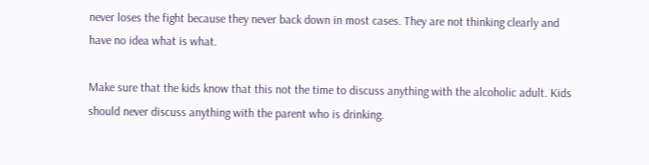never loses the fight because they never back down in most cases. They are not thinking clearly and have no idea what is what.

Make sure that the kids know that this not the time to discuss anything with the alcoholic adult. Kids should never discuss anything with the parent who is drinking.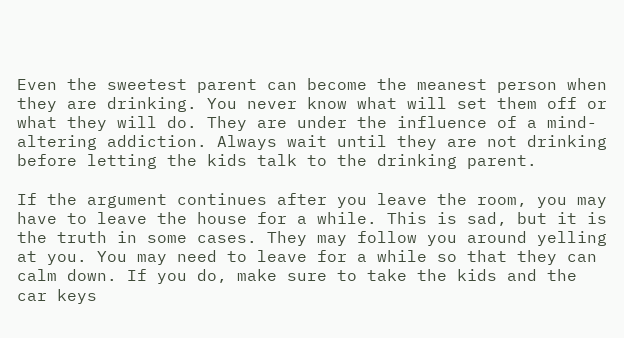Even the sweetest parent can become the meanest person when they are drinking. You never know what will set them off or what they will do. They are under the influence of a mind-altering addiction. Always wait until they are not drinking before letting the kids talk to the drinking parent.

If the argument continues after you leave the room, you may have to leave the house for a while. This is sad, but it is the truth in some cases. They may follow you around yelling at you. You may need to leave for a while so that they can calm down. If you do, make sure to take the kids and the car keys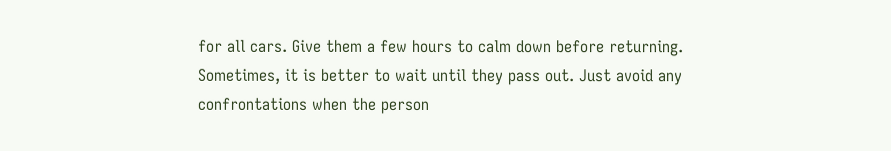for all cars. Give them a few hours to calm down before returning. Sometimes, it is better to wait until they pass out. Just avoid any confrontations when the person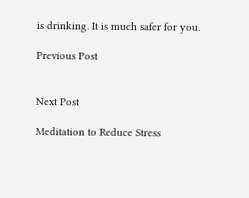is drinking. It is much safer for you.

Previous Post


Next Post

Meditation to Reduce Stress